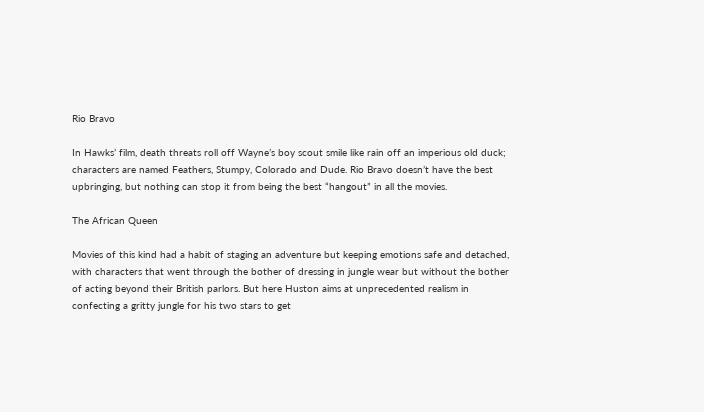Rio Bravo

In Hawks’ film, death threats roll off Wayne’s boy scout smile like rain off an imperious old duck; characters are named Feathers, Stumpy, Colorado and Dude. Rio Bravo doesn’t have the best upbringing, but nothing can stop it from being the best “hangout” in all the movies.

The African Queen

Movies of this kind had a habit of staging an adventure but keeping emotions safe and detached, with characters that went through the bother of dressing in jungle wear but without the bother of acting beyond their British parlors. But here Huston aims at unprecedented realism in confecting a gritty jungle for his two stars to get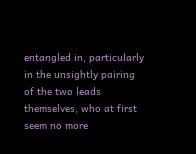entangled in, particularly in the unsightly pairing of the two leads themselves, who at first seem no more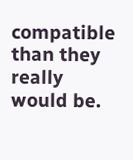compatible than they really would be.